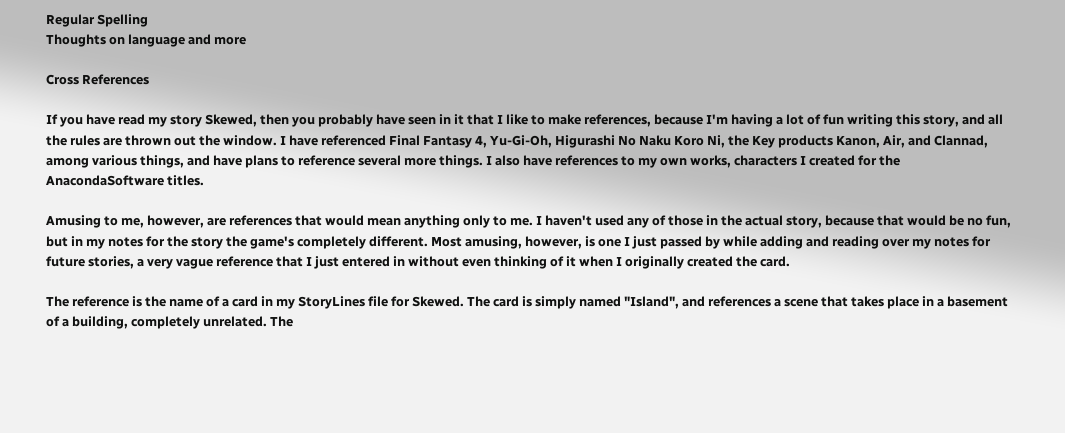Regular Spelling
Thoughts on language and more

Cross References

If you have read my story Skewed, then you probably have seen in it that I like to make references, because I'm having a lot of fun writing this story, and all the rules are thrown out the window. I have referenced Final Fantasy 4, Yu-Gi-Oh, Higurashi No Naku Koro Ni, the Key products Kanon, Air, and Clannad, among various things, and have plans to reference several more things. I also have references to my own works, characters I created for the AnacondaSoftware titles.

Amusing to me, however, are references that would mean anything only to me. I haven't used any of those in the actual story, because that would be no fun, but in my notes for the story the game's completely different. Most amusing, however, is one I just passed by while adding and reading over my notes for future stories, a very vague reference that I just entered in without even thinking of it when I originally created the card.

The reference is the name of a card in my StoryLines file for Skewed. The card is simply named "Island", and references a scene that takes place in a basement of a building, completely unrelated. The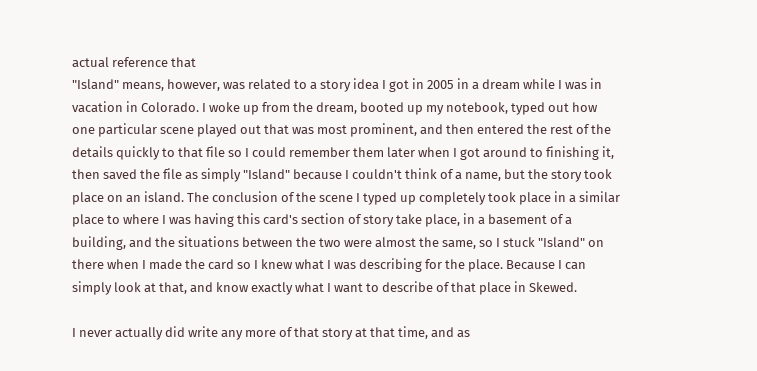actual reference that
"Island" means, however, was related to a story idea I got in 2005 in a dream while I was in vacation in Colorado. I woke up from the dream, booted up my notebook, typed out how one particular scene played out that was most prominent, and then entered the rest of the details quickly to that file so I could remember them later when I got around to finishing it, then saved the file as simply "Island" because I couldn't think of a name, but the story took place on an island. The conclusion of the scene I typed up completely took place in a similar place to where I was having this card's section of story take place, in a basement of a building, and the situations between the two were almost the same, so I stuck "Island" on there when I made the card so I knew what I was describing for the place. Because I can simply look at that, and know exactly what I want to describe of that place in Skewed.

I never actually did write any more of that story at that time, and as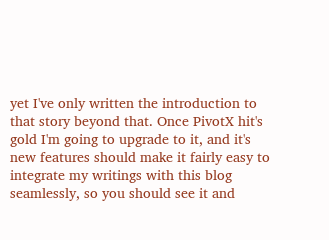yet I've only written the introduction to that story beyond that. Once PivotX hit's gold I'm going to upgrade to it, and it's new features should make it fairly easy to integrate my writings with this blog seamlessly, so you should see it and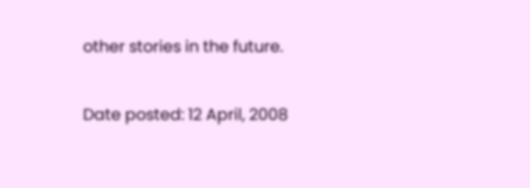other stories in the future.

Date posted: 12 April, 2008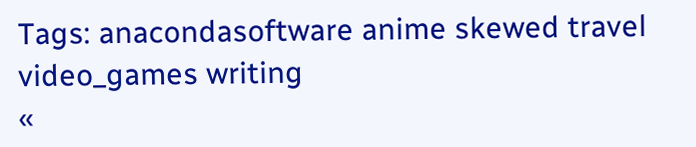Tags: anacondasoftware anime skewed travel video_games writing
«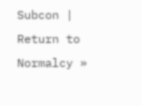Subcon | Return to Normalcy »